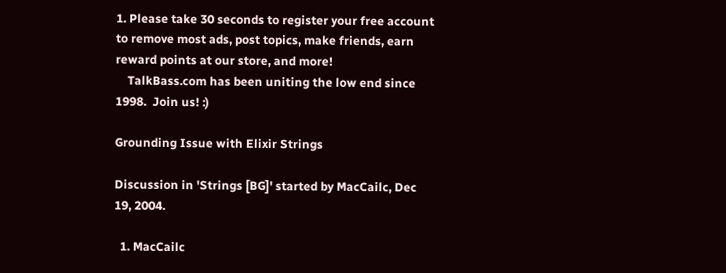1. Please take 30 seconds to register your free account to remove most ads, post topics, make friends, earn reward points at our store, and more!
    TalkBass.com has been uniting the low end since 1998.  Join us! :)

Grounding Issue with Elixir Strings

Discussion in 'Strings [BG]' started by MacCailc, Dec 19, 2004.

  1. MacCailc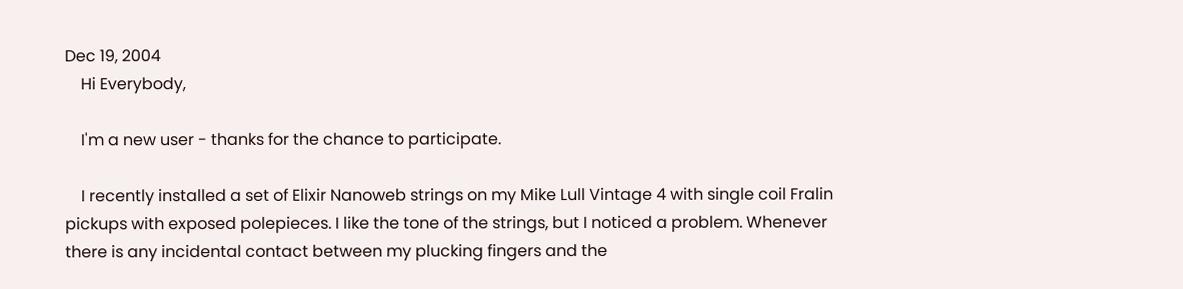Dec 19, 2004
    Hi Everybody,

    I'm a new user - thanks for the chance to participate.

    I recently installed a set of Elixir Nanoweb strings on my Mike Lull Vintage 4 with single coil Fralin pickups with exposed polepieces. I like the tone of the strings, but I noticed a problem. Whenever there is any incidental contact between my plucking fingers and the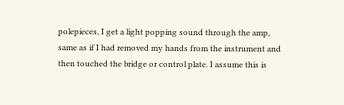polepieces, I get a light popping sound through the amp, same as if I had removed my hands from the instrument and then touched the bridge or control plate. I assume this is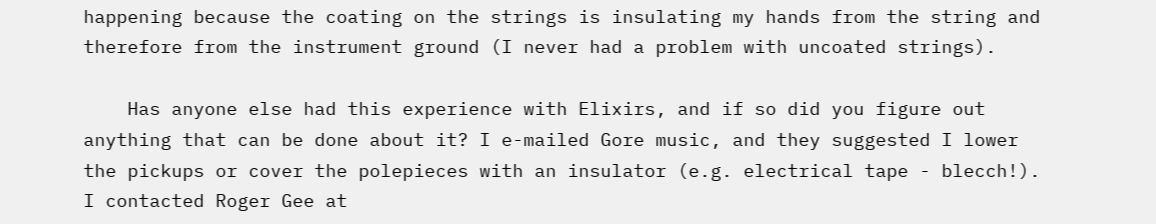happening because the coating on the strings is insulating my hands from the string and therefore from the instrument ground (I never had a problem with uncoated strings).

    Has anyone else had this experience with Elixirs, and if so did you figure out anything that can be done about it? I e-mailed Gore music, and they suggested I lower the pickups or cover the polepieces with an insulator (e.g. electrical tape - blecch!). I contacted Roger Gee at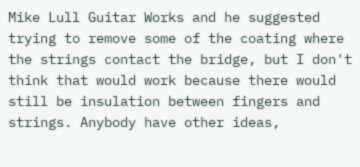Mike Lull Guitar Works and he suggested trying to remove some of the coating where the strings contact the bridge, but I don't think that would work because there would still be insulation between fingers and strings. Anybody have other ideas,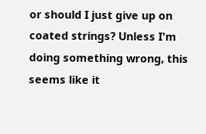or should I just give up on coated strings? Unless I'm doing something wrong, this seems like it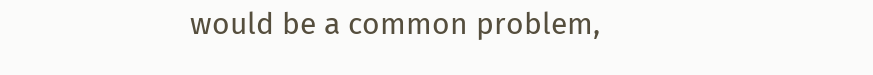would be a common problem,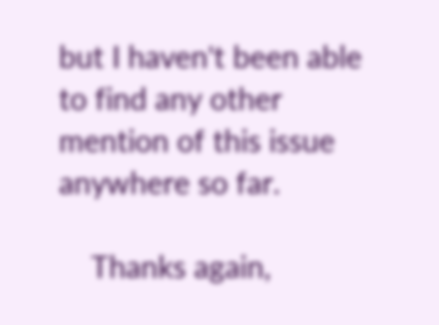but I haven't been able to find any other mention of this issue anywhere so far.

    Thanks again,